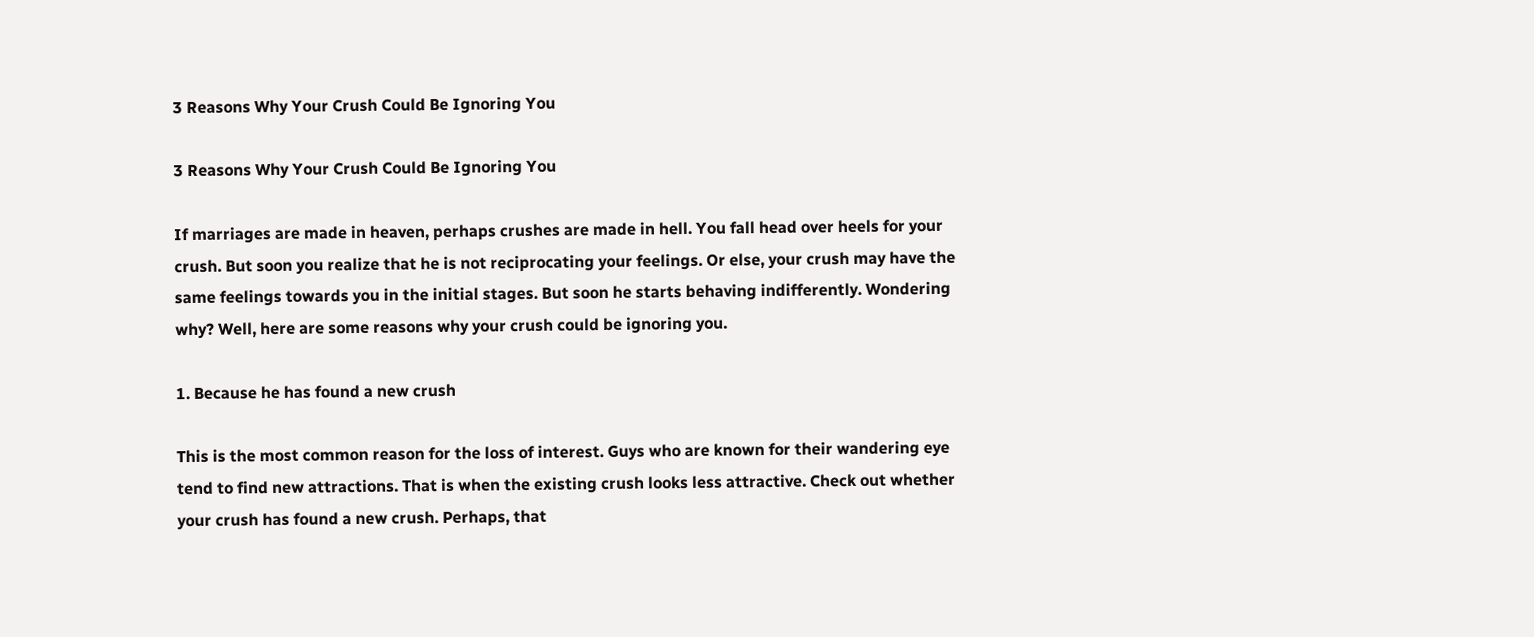3 Reasons Why Your Crush Could Be Ignoring You

3 Reasons Why Your Crush Could Be Ignoring You

If marriages are made in heaven, perhaps crushes are made in hell. You fall head over heels for your crush. But soon you realize that he is not reciprocating your feelings. Or else, your crush may have the same feelings towards you in the initial stages. But soon he starts behaving indifferently. Wondering why? Well, here are some reasons why your crush could be ignoring you.

1. Because he has found a new crush

This is the most common reason for the loss of interest. Guys who are known for their wandering eye tend to find new attractions. That is when the existing crush looks less attractive. Check out whether your crush has found a new crush. Perhaps, that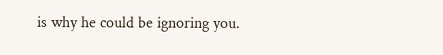is why he could be ignoring you.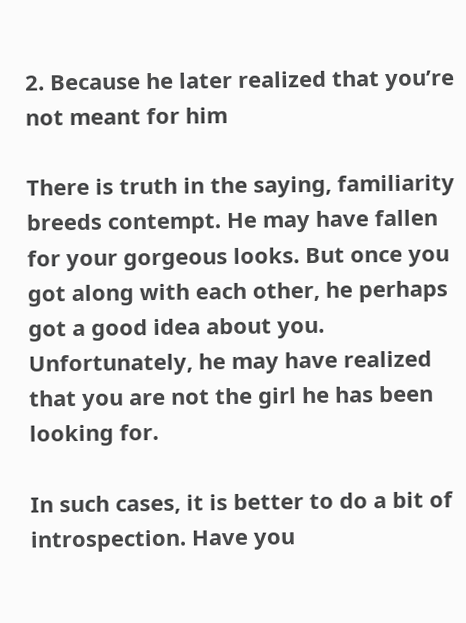2. Because he later realized that you’re not meant for him

There is truth in the saying, familiarity breeds contempt. He may have fallen for your gorgeous looks. But once you got along with each other, he perhaps got a good idea about you. Unfortunately, he may have realized that you are not the girl he has been looking for.

In such cases, it is better to do a bit of introspection. Have you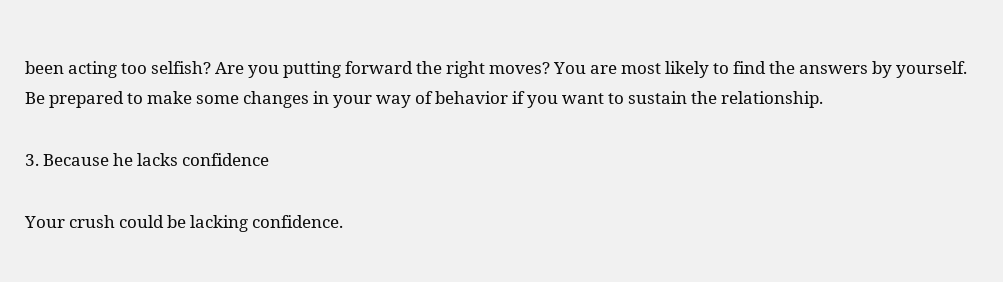been acting too selfish? Are you putting forward the right moves? You are most likely to find the answers by yourself. Be prepared to make some changes in your way of behavior if you want to sustain the relationship.

3. Because he lacks confidence

Your crush could be lacking confidence.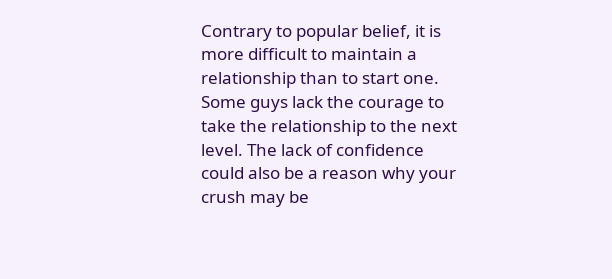Contrary to popular belief, it is more difficult to maintain a relationship than to start one. Some guys lack the courage to take the relationship to the next level. The lack of confidence could also be a reason why your crush may be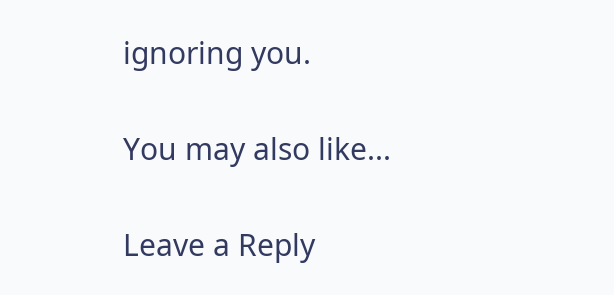ignoring you.

You may also like...

Leave a Reply